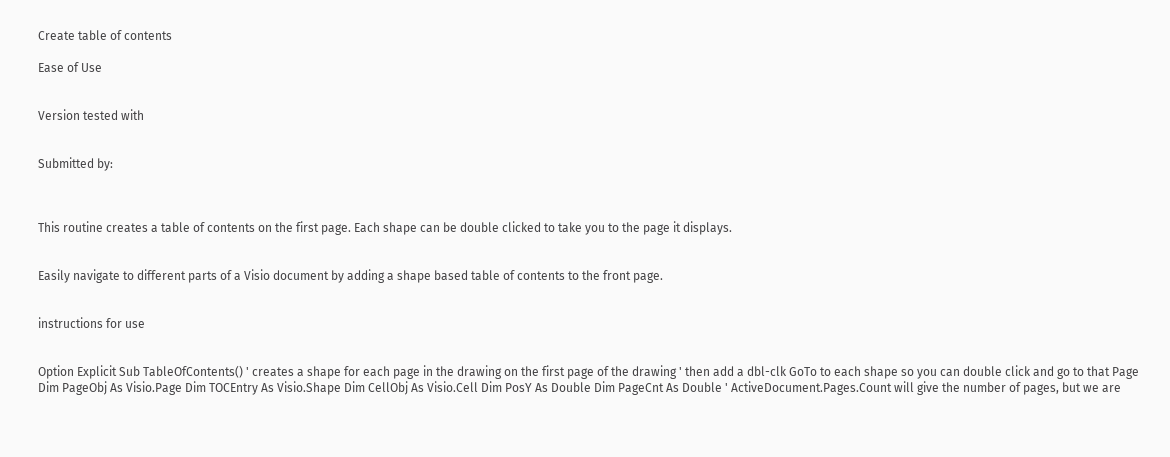Create table of contents

Ease of Use


Version tested with


Submitted by:



This routine creates a table of contents on the first page. Each shape can be double clicked to take you to the page it displays.


Easily navigate to different parts of a Visio document by adding a shape based table of contents to the front page.


instructions for use


Option Explicit Sub TableOfContents() ' creates a shape for each page in the drawing on the first page of the drawing ' then add a dbl-clk GoTo to each shape so you can double click and go to that Page Dim PageObj As Visio.Page Dim TOCEntry As Visio.Shape Dim CellObj As Visio.Cell Dim PosY As Double Dim PageCnt As Double ' ActiveDocument.Pages.Count will give the number of pages, but we are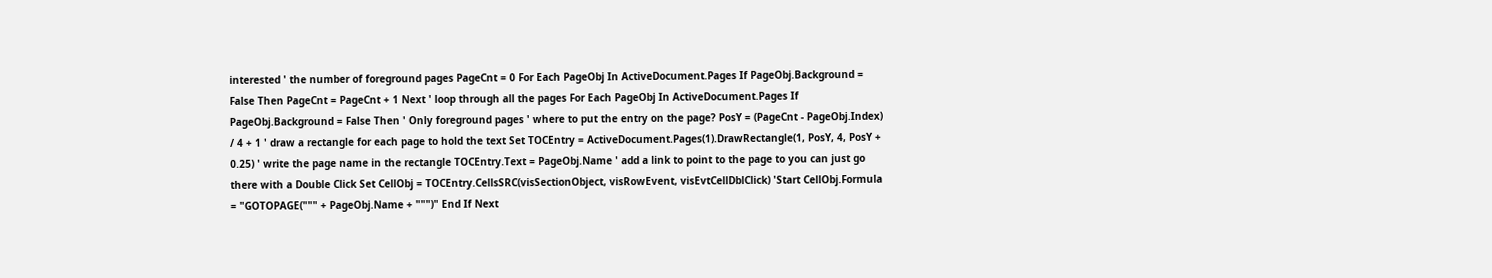interested ' the number of foreground pages PageCnt = 0 For Each PageObj In ActiveDocument.Pages If PageObj.Background = False Then PageCnt = PageCnt + 1 Next ' loop through all the pages For Each PageObj In ActiveDocument.Pages If PageObj.Background = False Then ' Only foreground pages ' where to put the entry on the page? PosY = (PageCnt - PageObj.Index) / 4 + 1 ' draw a rectangle for each page to hold the text Set TOCEntry = ActiveDocument.Pages(1).DrawRectangle(1, PosY, 4, PosY + 0.25) ' write the page name in the rectangle TOCEntry.Text = PageObj.Name ' add a link to point to the page to you can just go there with a Double Click Set CellObj = TOCEntry.CellsSRC(visSectionObject, visRowEvent, visEvtCellDblClick) 'Start CellObj.Formula = "GOTOPAGE(""" + PageObj.Name + """)" End If Next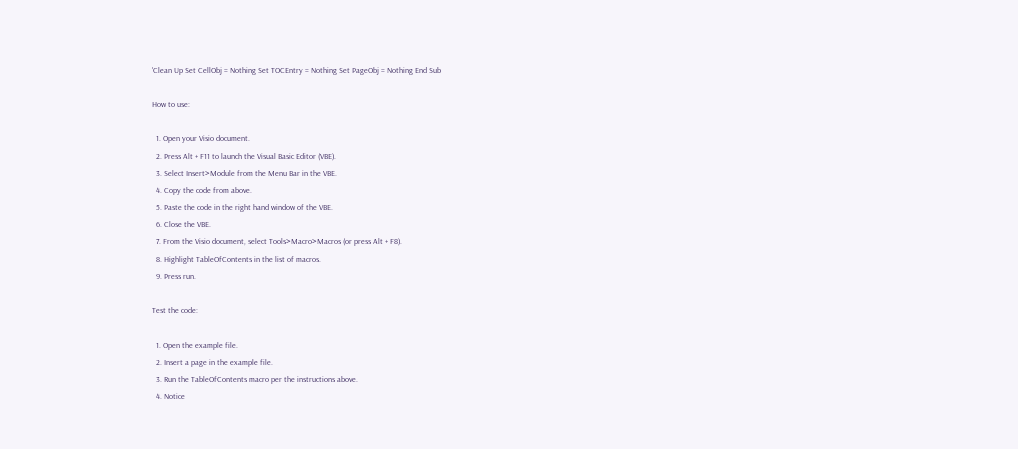'Clean Up Set CellObj = Nothing Set TOCEntry = Nothing Set PageObj = Nothing End Sub

How to use:

  1. Open your Visio document.
  2. Press Alt + F11 to launch the Visual Basic Editor (VBE).
  3. Select Insert>Module from the Menu Bar in the VBE.
  4. Copy the code from above.
  5. Paste the code in the right hand window of the VBE.
  6. Close the VBE.
  7. From the Visio document, select Tools>Macro>Macros (or press Alt + F8).
  8. Highlight TableOfContents in the list of macros.
  9. Press run.

Test the code:

  1. Open the example file.
  2. Insert a page in the example file.
  3. Run the TableOfContents macro per the instructions above.
  4. Notice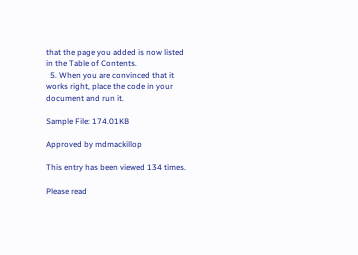that the page you added is now listed in the Table of Contents.
  5. When you are convinced that it works right, place the code in your document and run it.

Sample File: 174.01KB

Approved by mdmackillop

This entry has been viewed 134 times.

Please read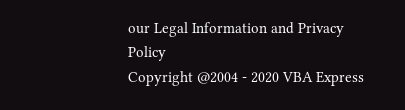our Legal Information and Privacy Policy
Copyright @2004 - 2020 VBA Express